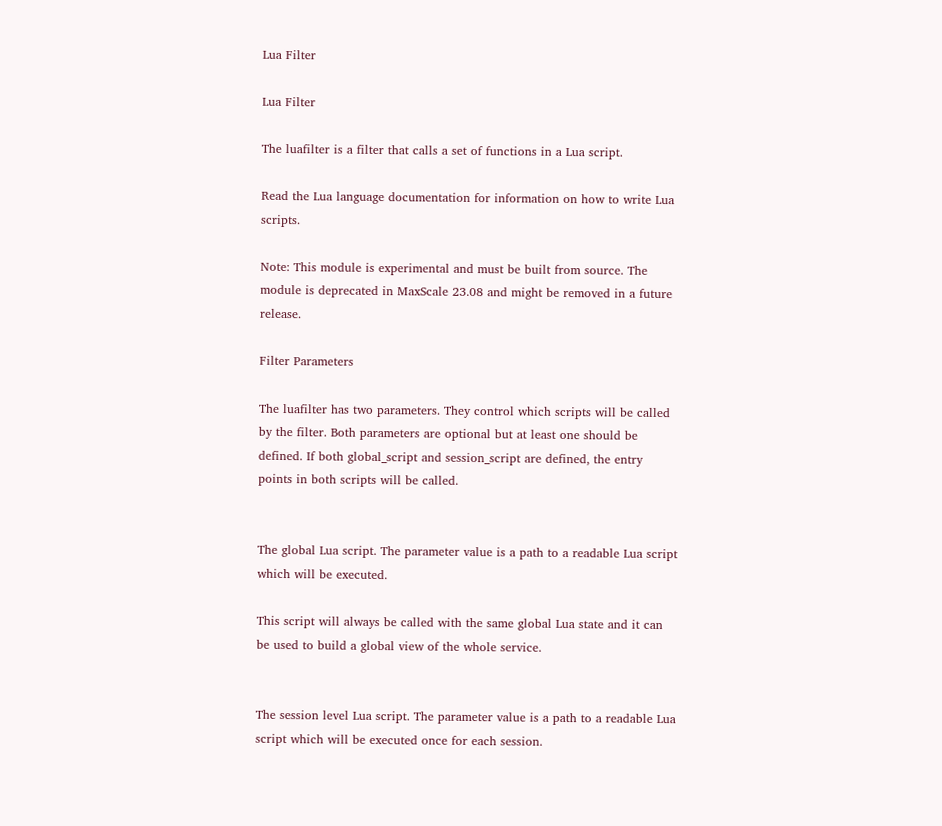Lua Filter

Lua Filter

The luafilter is a filter that calls a set of functions in a Lua script.

Read the Lua language documentation for information on how to write Lua scripts.

Note: This module is experimental and must be built from source. The module is deprecated in MaxScale 23.08 and might be removed in a future release.

Filter Parameters

The luafilter has two parameters. They control which scripts will be called by the filter. Both parameters are optional but at least one should be defined. If both global_script and session_script are defined, the entry points in both scripts will be called.


The global Lua script. The parameter value is a path to a readable Lua script which will be executed.

This script will always be called with the same global Lua state and it can be used to build a global view of the whole service.


The session level Lua script. The parameter value is a path to a readable Lua script which will be executed once for each session.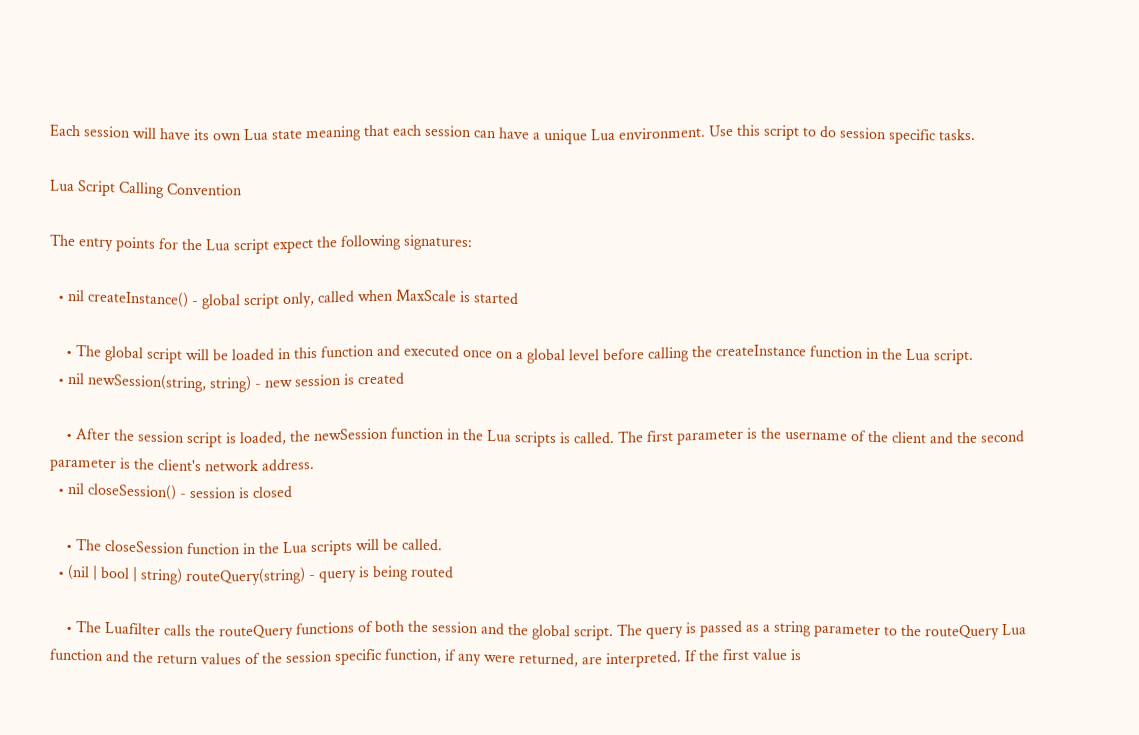Each session will have its own Lua state meaning that each session can have a unique Lua environment. Use this script to do session specific tasks.

Lua Script Calling Convention

The entry points for the Lua script expect the following signatures:

  • nil createInstance() - global script only, called when MaxScale is started

    • The global script will be loaded in this function and executed once on a global level before calling the createInstance function in the Lua script.
  • nil newSession(string, string) - new session is created

    • After the session script is loaded, the newSession function in the Lua scripts is called. The first parameter is the username of the client and the second parameter is the client's network address.
  • nil closeSession() - session is closed

    • The closeSession function in the Lua scripts will be called.
  • (nil | bool | string) routeQuery(string) - query is being routed

    • The Luafilter calls the routeQuery functions of both the session and the global script. The query is passed as a string parameter to the routeQuery Lua function and the return values of the session specific function, if any were returned, are interpreted. If the first value is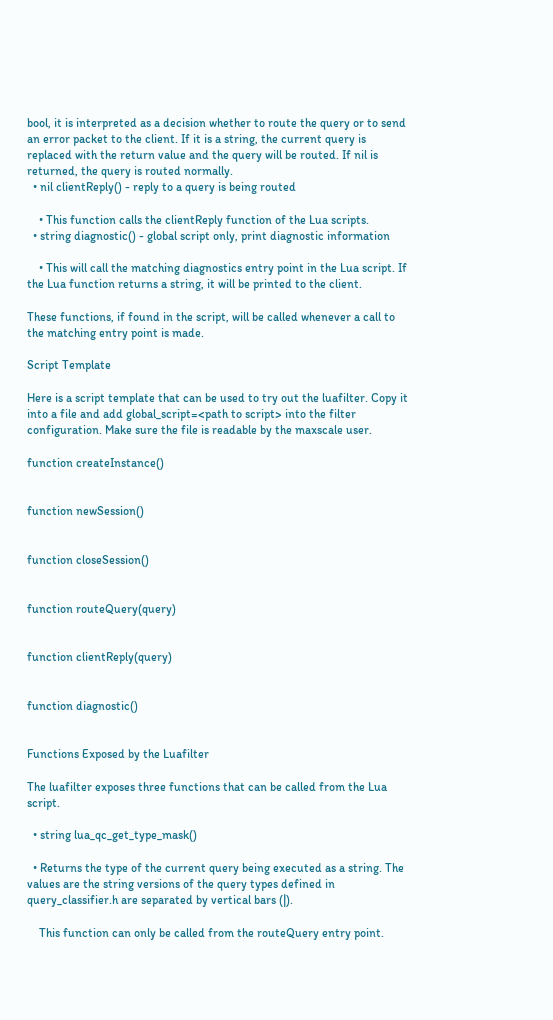bool, it is interpreted as a decision whether to route the query or to send an error packet to the client. If it is a string, the current query is replaced with the return value and the query will be routed. If nil is returned, the query is routed normally.
  • nil clientReply() - reply to a query is being routed

    • This function calls the clientReply function of the Lua scripts.
  • string diagnostic() - global script only, print diagnostic information

    • This will call the matching diagnostics entry point in the Lua script. If the Lua function returns a string, it will be printed to the client.

These functions, if found in the script, will be called whenever a call to the matching entry point is made.

Script Template

Here is a script template that can be used to try out the luafilter. Copy it into a file and add global_script=<path to script> into the filter configuration. Make sure the file is readable by the maxscale user.

function createInstance()


function newSession()


function closeSession()


function routeQuery(query)


function clientReply(query)


function diagnostic()


Functions Exposed by the Luafilter

The luafilter exposes three functions that can be called from the Lua script.

  • string lua_qc_get_type_mask()

  • Returns the type of the current query being executed as a string. The values are the string versions of the query types defined in query_classifier.h are separated by vertical bars (|).

    This function can only be called from the routeQuery entry point.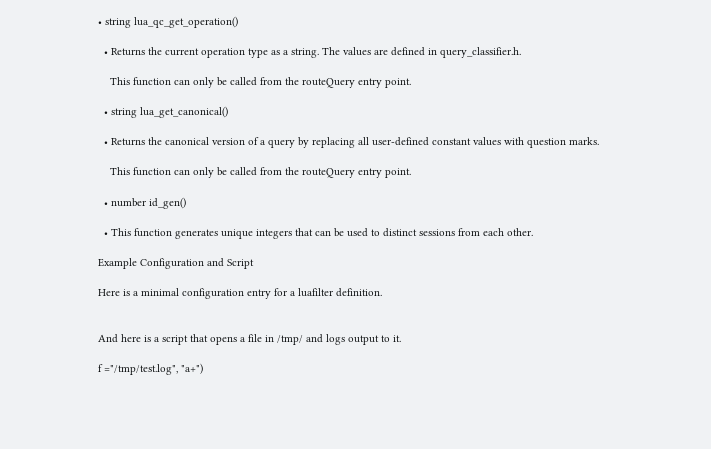• string lua_qc_get_operation()

  • Returns the current operation type as a string. The values are defined in query_classifier.h.

    This function can only be called from the routeQuery entry point.

  • string lua_get_canonical()

  • Returns the canonical version of a query by replacing all user-defined constant values with question marks.

    This function can only be called from the routeQuery entry point.

  • number id_gen()

  • This function generates unique integers that can be used to distinct sessions from each other.

Example Configuration and Script

Here is a minimal configuration entry for a luafilter definition.


And here is a script that opens a file in /tmp/ and logs output to it.

f ="/tmp/test.log", "a+")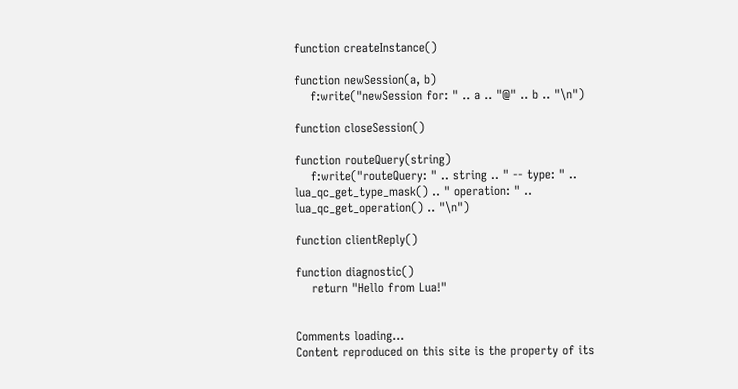function createInstance()

function newSession(a, b)
    f:write("newSession for: " .. a .. "@" .. b .. "\n")

function closeSession()

function routeQuery(string)
    f:write("routeQuery: " .. string .. " -- type: " .. lua_qc_get_type_mask() .. " operation: " .. lua_qc_get_operation() .. "\n")

function clientReply()

function diagnostic()
    return "Hello from Lua!"


Comments loading...
Content reproduced on this site is the property of its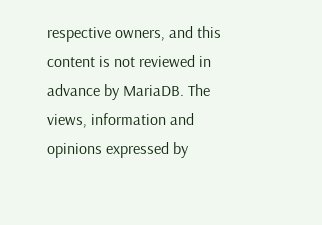respective owners, and this content is not reviewed in advance by MariaDB. The views, information and opinions expressed by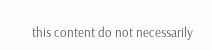this content do not necessarily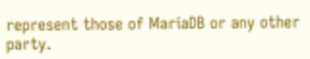represent those of MariaDB or any other party.